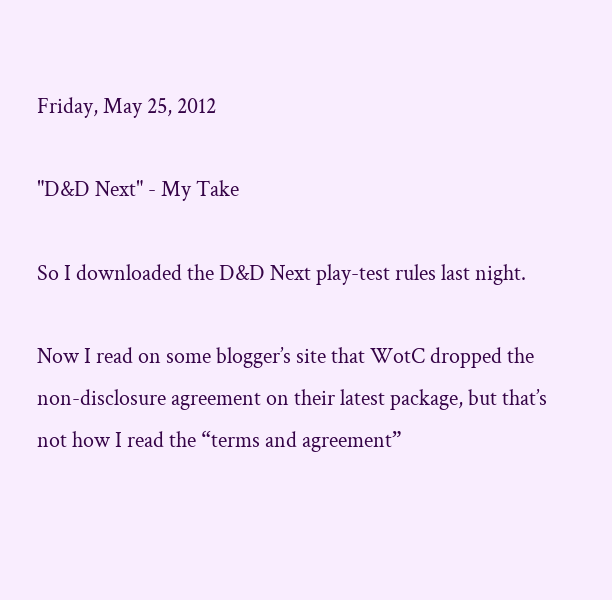Friday, May 25, 2012

"D&D Next" - My Take

So I downloaded the D&D Next play-test rules last night.

Now I read on some blogger’s site that WotC dropped the non-disclosure agreement on their latest package, but that’s not how I read the “terms and agreement”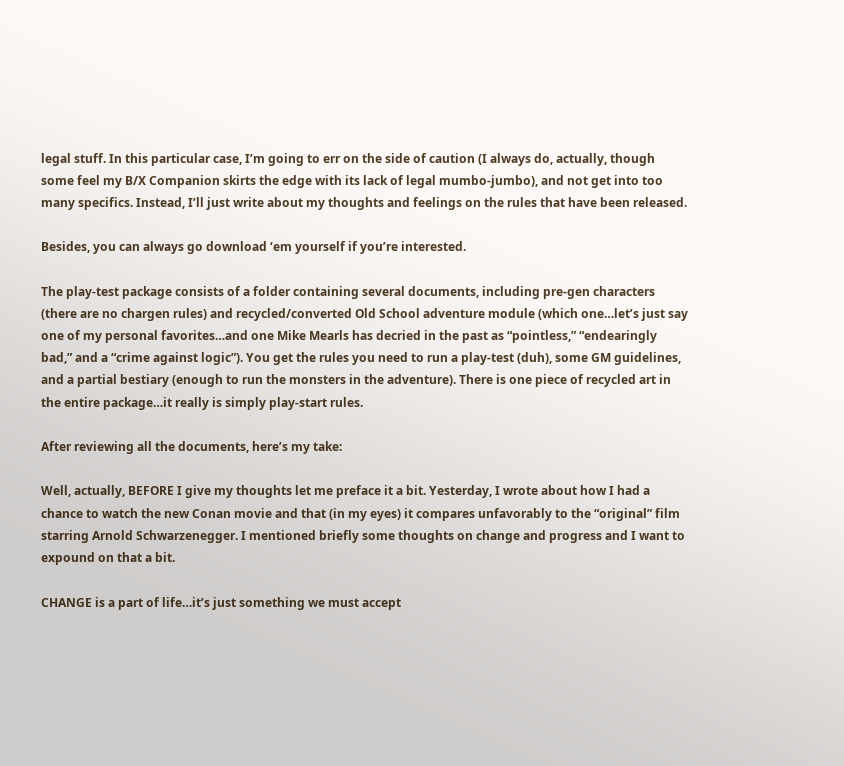legal stuff. In this particular case, I’m going to err on the side of caution (I always do, actually, though some feel my B/X Companion skirts the edge with its lack of legal mumbo-jumbo), and not get into too many specifics. Instead, I’ll just write about my thoughts and feelings on the rules that have been released.

Besides, you can always go download ‘em yourself if you’re interested.

The play-test package consists of a folder containing several documents, including pre-gen characters (there are no chargen rules) and recycled/converted Old School adventure module (which one…let’s just say one of my personal favorites…and one Mike Mearls has decried in the past as “pointless,” “endearingly bad,” and a “crime against logic”). You get the rules you need to run a play-test (duh), some GM guidelines, and a partial bestiary (enough to run the monsters in the adventure). There is one piece of recycled art in the entire package…it really is simply play-start rules.

After reviewing all the documents, here’s my take:

Well, actually, BEFORE I give my thoughts let me preface it a bit. Yesterday, I wrote about how I had a chance to watch the new Conan movie and that (in my eyes) it compares unfavorably to the “original” film starring Arnold Schwarzenegger. I mentioned briefly some thoughts on change and progress and I want to expound on that a bit.

CHANGE is a part of life…it’s just something we must accept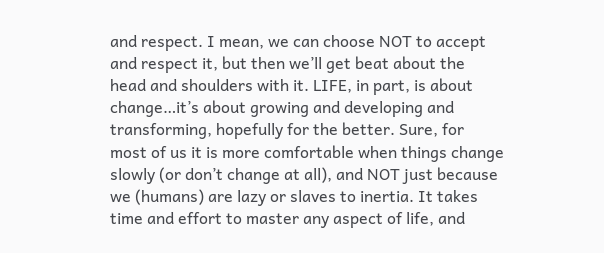and respect. I mean, we can choose NOT to accept and respect it, but then we’ll get beat about the head and shoulders with it. LIFE, in part, is about change…it’s about growing and developing and transforming, hopefully for the better. Sure, for most of us it is more comfortable when things change slowly (or don’t change at all), and NOT just because we (humans) are lazy or slaves to inertia. It takes time and effort to master any aspect of life, and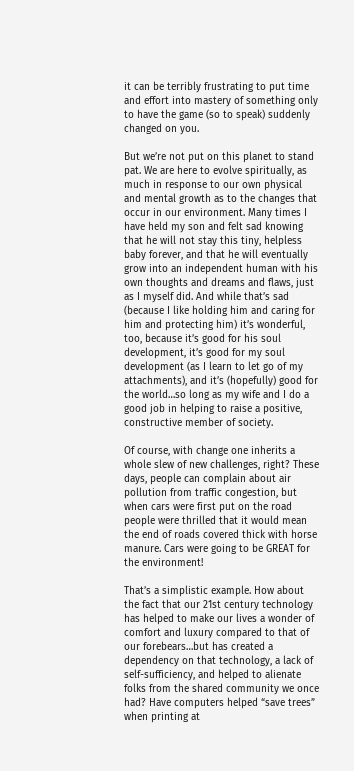it can be terribly frustrating to put time and effort into mastery of something only to have the game (so to speak) suddenly changed on you.

But we’re not put on this planet to stand pat. We are here to evolve spiritually, as much in response to our own physical and mental growth as to the changes that occur in our environment. Many times I have held my son and felt sad knowing that he will not stay this tiny, helpless baby forever, and that he will eventually grow into an independent human with his own thoughts and dreams and flaws, just as I myself did. And while that’s sad (because I like holding him and caring for him and protecting him) it’s wonderful, too, because it’s good for his soul development, it’s good for my soul development (as I learn to let go of my attachments), and it’s (hopefully) good for the world…so long as my wife and I do a good job in helping to raise a positive, constructive member of society.

Of course, with change one inherits a whole slew of new challenges, right? These days, people can complain about air pollution from traffic congestion, but when cars were first put on the road people were thrilled that it would mean the end of roads covered thick with horse manure. Cars were going to be GREAT for the environment!

That’s a simplistic example. How about the fact that our 21st century technology has helped to make our lives a wonder of comfort and luxury compared to that of our forebears…but has created a dependency on that technology, a lack of self-sufficiency, and helped to alienate folks from the shared community we once had? Have computers helped “save trees” when printing at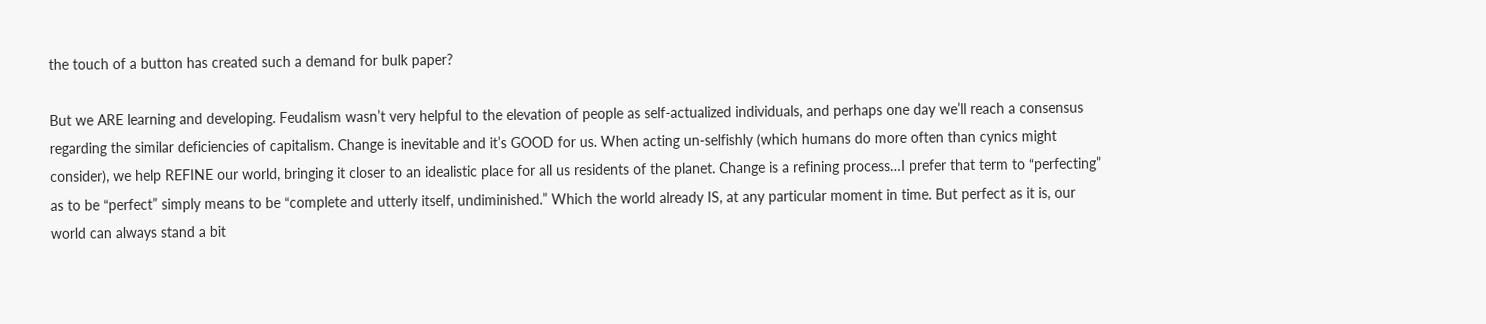the touch of a button has created such a demand for bulk paper?

But we ARE learning and developing. Feudalism wasn’t very helpful to the elevation of people as self-actualized individuals, and perhaps one day we’ll reach a consensus regarding the similar deficiencies of capitalism. Change is inevitable and it’s GOOD for us. When acting un-selfishly (which humans do more often than cynics might consider), we help REFINE our world, bringing it closer to an idealistic place for all us residents of the planet. Change is a refining process…I prefer that term to “perfecting” as to be “perfect” simply means to be “complete and utterly itself, undiminished.” Which the world already IS, at any particular moment in time. But perfect as it is, our world can always stand a bit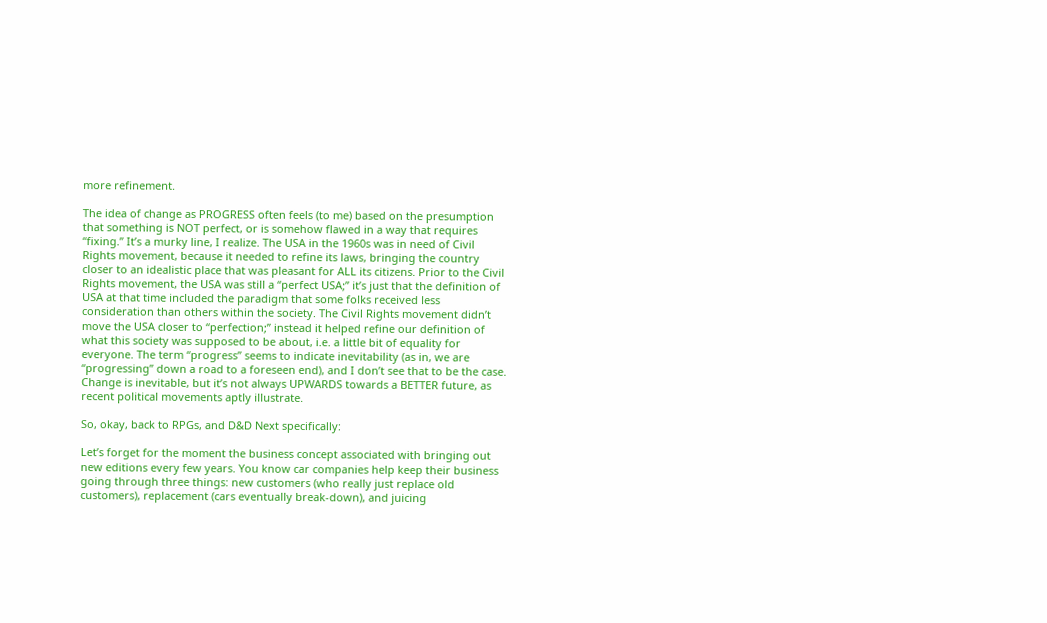more refinement.

The idea of change as PROGRESS often feels (to me) based on the presumption that something is NOT perfect, or is somehow flawed in a way that requires “fixing.” It’s a murky line, I realize. The USA in the 1960s was in need of Civil Rights movement, because it needed to refine its laws, bringing the country closer to an idealistic place that was pleasant for ALL its citizens. Prior to the Civil Rights movement, the USA was still a “perfect USA;” it’s just that the definition of USA at that time included the paradigm that some folks received less consideration than others within the society. The Civil Rights movement didn’t move the USA closer to “perfection;” instead it helped refine our definition of what this society was supposed to be about, i.e. a little bit of equality for everyone. The term “progress” seems to indicate inevitability (as in, we are “progressing” down a road to a foreseen end), and I don’t see that to be the case. Change is inevitable, but it’s not always UPWARDS towards a BETTER future, as recent political movements aptly illustrate.

So, okay, back to RPGs, and D&D Next specifically:

Let’s forget for the moment the business concept associated with bringing out new editions every few years. You know car companies help keep their business going through three things: new customers (who really just replace old customers), replacement (cars eventually break-down), and juicing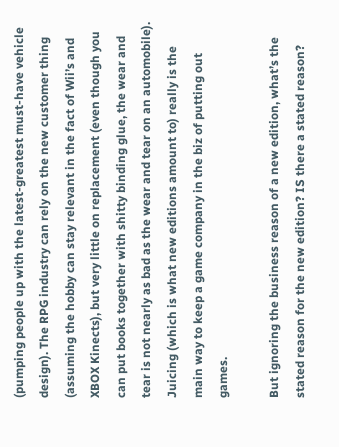(pumping people up with the latest-greatest must-have vehicle design). The RPG industry can rely on the new customer thing (assuming the hobby can stay relevant in the fact of Wii’s and XBOX Kinects), but very little on replacement (even though you can put books together with shitty binding glue, the wear and tear is not nearly as bad as the wear and tear on an automobile). Juicing (which is what new editions amount to) really is the main way to keep a game company in the biz of putting out games.

But ignoring the business reason of a new edition, what’s the stated reason for the new edition? IS there a stated reason?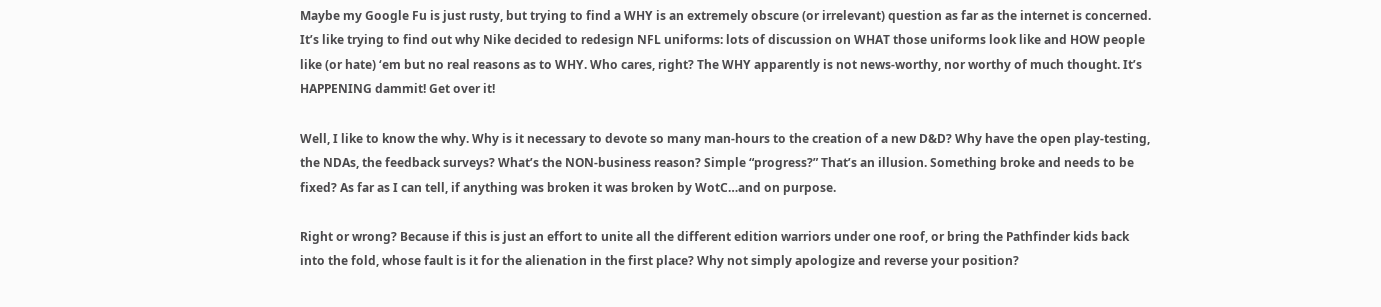Maybe my Google Fu is just rusty, but trying to find a WHY is an extremely obscure (or irrelevant) question as far as the internet is concerned. It’s like trying to find out why Nike decided to redesign NFL uniforms: lots of discussion on WHAT those uniforms look like and HOW people like (or hate) ‘em but no real reasons as to WHY. Who cares, right? The WHY apparently is not news-worthy, nor worthy of much thought. It’s HAPPENING dammit! Get over it!

Well, I like to know the why. Why is it necessary to devote so many man-hours to the creation of a new D&D? Why have the open play-testing, the NDAs, the feedback surveys? What’s the NON-business reason? Simple “progress?” That’s an illusion. Something broke and needs to be fixed? As far as I can tell, if anything was broken it was broken by WotC…and on purpose.

Right or wrong? Because if this is just an effort to unite all the different edition warriors under one roof, or bring the Pathfinder kids back into the fold, whose fault is it for the alienation in the first place? Why not simply apologize and reverse your position?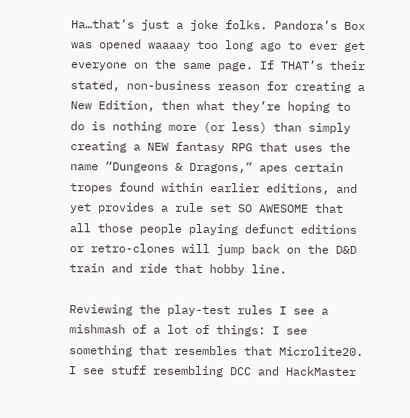Ha…that’s just a joke folks. Pandora’s Box was opened waaaay too long ago to ever get everyone on the same page. If THAT’s their stated, non-business reason for creating a New Edition, then what they’re hoping to do is nothing more (or less) than simply creating a NEW fantasy RPG that uses the name “Dungeons & Dragons,” apes certain tropes found within earlier editions, and yet provides a rule set SO AWESOME that all those people playing defunct editions or retro-clones will jump back on the D&D train and ride that hobby line.

Reviewing the play-test rules I see a mishmash of a lot of things: I see something that resembles that Microlite20. I see stuff resembling DCC and HackMaster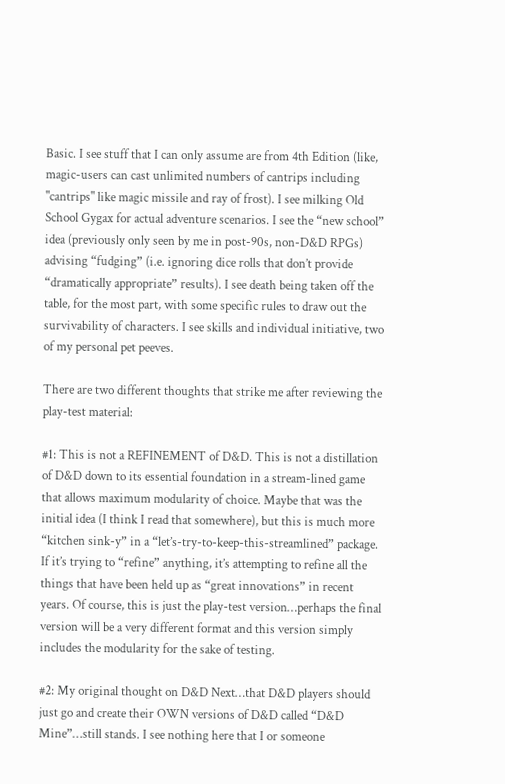Basic. I see stuff that I can only assume are from 4th Edition (like, magic-users can cast unlimited numbers of cantrips including "cantrips" like magic missile and ray of frost). I see milking Old School Gygax for actual adventure scenarios. I see the “new school” idea (previously only seen by me in post-90s, non-D&D RPGs) advising “fudging” (i.e. ignoring dice rolls that don’t provide “dramatically appropriate” results). I see death being taken off the table, for the most part, with some specific rules to draw out the survivability of characters. I see skills and individual initiative, two of my personal pet peeves.

There are two different thoughts that strike me after reviewing the play-test material:

#1: This is not a REFINEMENT of D&D. This is not a distillation of D&D down to its essential foundation in a stream-lined game that allows maximum modularity of choice. Maybe that was the initial idea (I think I read that somewhere), but this is much more “kitchen sink-y” in a “let’s-try-to-keep-this-streamlined” package. If it’s trying to “refine” anything, it’s attempting to refine all the things that have been held up as “great innovations” in recent years. Of course, this is just the play-test version…perhaps the final version will be a very different format and this version simply includes the modularity for the sake of testing.

#2: My original thought on D&D Next…that D&D players should just go and create their OWN versions of D&D called “D&D Mine”…still stands. I see nothing here that I or someone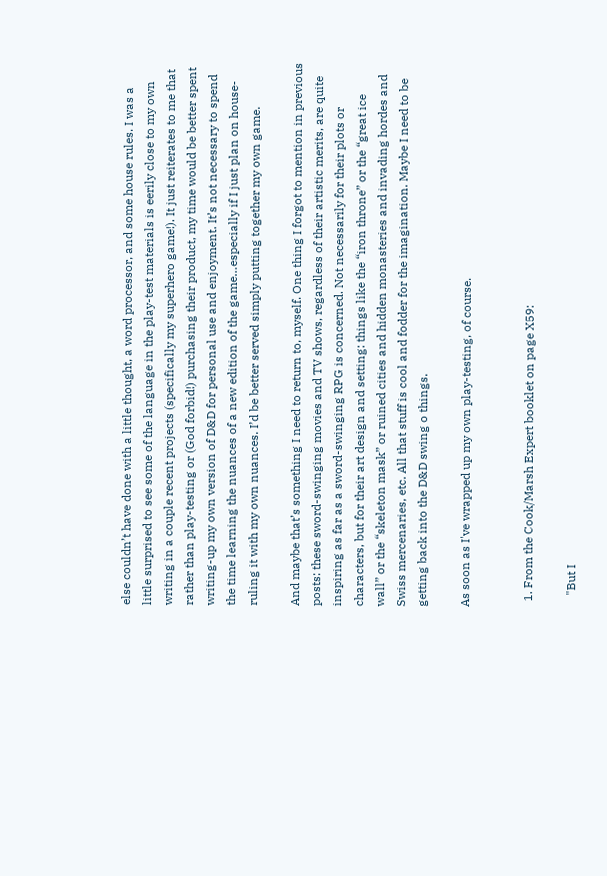else couldn’t have done with a little thought, a word processor, and some house rules. I was a little surprised to see some of the language in the play-test materials is eerily close to my own writing in a couple recent projects (specifically my superhero game!). It just reiterates to me that rather than play-testing or (God forbid!) purchasing their product, my time would be better spent writing-up my own version of D&D for personal use and enjoyment. It’s not necessary to spend the time learning the nuances of a new edition of the game…especially if I just plan on house-ruling it with my own nuances. I’d be better served simply putting together my own game.

And maybe that’s something I need to return to, myself. One thing I forgot to mention in previous posts: these sword-swinging movies and TV shows, regardless of their artistic merits, are quite inspiring as far as a sword-swinging RPG is concerned. Not necessarily for their plots or characters, but for their art design and setting: things like the “iron throne” or the “great ice wall” or the “skeleton mask” or ruined cities and hidden monasteries and invading hordes and Swiss mercenaries, etc. All that stuff is cool and fodder for the imagination. Maybe I need to be getting back into the D&D swing o things.

As soon as I've wrapped up my own play-testing, of course.


  1. From the Cook/Marsh Expert booklet on page X59:

    "But I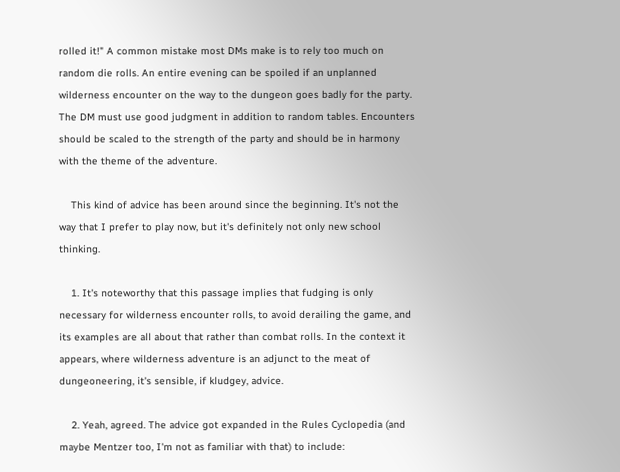rolled it!" A common mistake most DMs make is to rely too much on random die rolls. An entire evening can be spoiled if an unplanned wilderness encounter on the way to the dungeon goes badly for the party. The DM must use good judgment in addition to random tables. Encounters should be scaled to the strength of the party and should be in harmony with the theme of the adventure.

    This kind of advice has been around since the beginning. It's not the way that I prefer to play now, but it's definitely not only new school thinking.

    1. It's noteworthy that this passage implies that fudging is only necessary for wilderness encounter rolls, to avoid derailing the game, and its examples are all about that rather than combat rolls. In the context it appears, where wilderness adventure is an adjunct to the meat of dungeoneering, it's sensible, if kludgey, advice.

    2. Yeah, agreed. The advice got expanded in the Rules Cyclopedia (and maybe Mentzer too, I'm not as familiar with that) to include: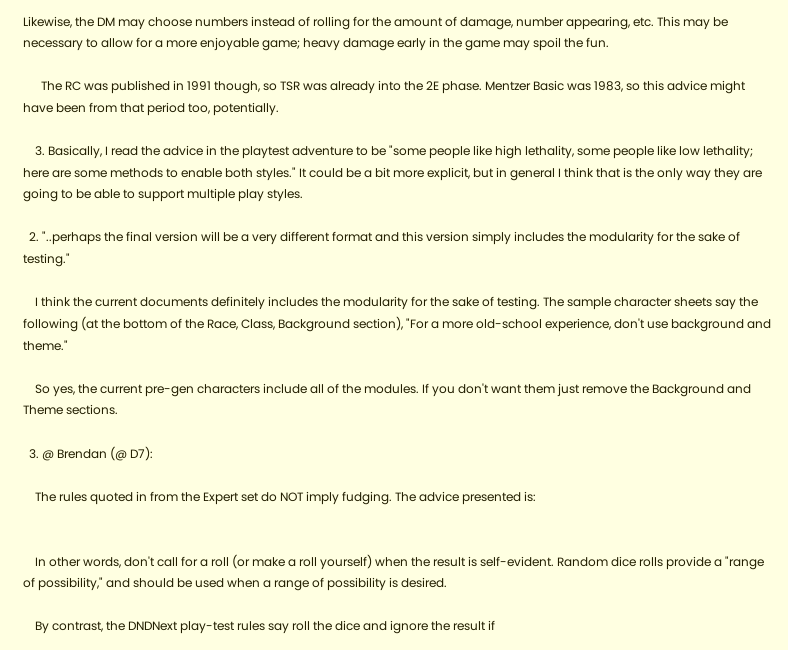Likewise, the DM may choose numbers instead of rolling for the amount of damage, number appearing, etc. This may be necessary to allow for a more enjoyable game; heavy damage early in the game may spoil the fun.

      The RC was published in 1991 though, so TSR was already into the 2E phase. Mentzer Basic was 1983, so this advice might have been from that period too, potentially.

    3. Basically, I read the advice in the playtest adventure to be "some people like high lethality, some people like low lethality; here are some methods to enable both styles." It could be a bit more explicit, but in general I think that is the only way they are going to be able to support multiple play styles.

  2. "..perhaps the final version will be a very different format and this version simply includes the modularity for the sake of testing."

    I think the current documents definitely includes the modularity for the sake of testing. The sample character sheets say the following (at the bottom of the Race, Class, Background section), "For a more old-school experience, don't use background and theme."

    So yes, the current pre-gen characters include all of the modules. If you don't want them just remove the Background and Theme sections.

  3. @ Brendan (@ D7):

    The rules quoted in from the Expert set do NOT imply fudging. The advice presented is:


    In other words, don't call for a roll (or make a roll yourself) when the result is self-evident. Random dice rolls provide a "range of possibility," and should be used when a range of possibility is desired.

    By contrast, the DNDNext play-test rules say roll the dice and ignore the result if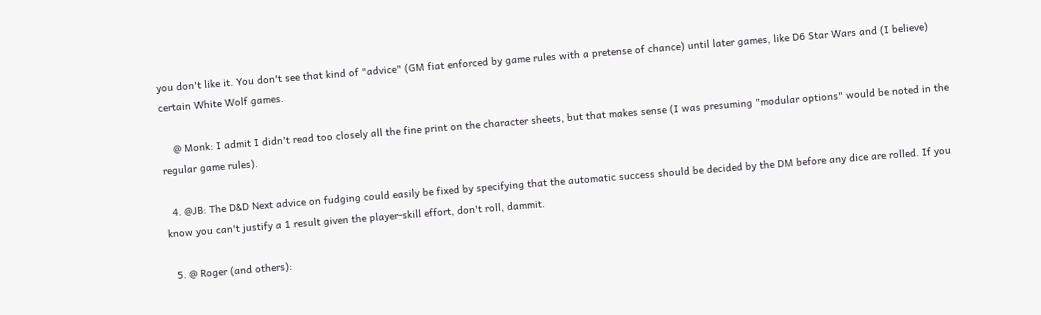you don't like it. You don't see that kind of "advice" (GM fiat enforced by game rules with a pretense of chance) until later games, like D6 Star Wars and (I believe) certain White Wolf games.

    @ Monk: I admit I didn't read too closely all the fine print on the character sheets, but that makes sense (I was presuming "modular options" would be noted in the regular game rules).

  4. @JB: The D&D Next advice on fudging could easily be fixed by specifying that the automatic success should be decided by the DM before any dice are rolled. If you know you can't justify a 1 result given the player-skill effort, don't roll, dammit.

  5. @ Roger (and others):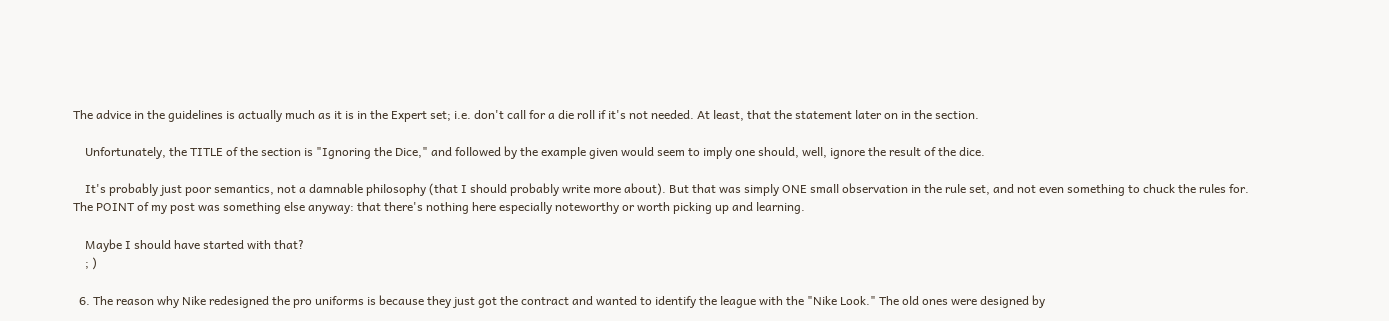The advice in the guidelines is actually much as it is in the Expert set; i.e. don't call for a die roll if it's not needed. At least, that the statement later on in the section.

    Unfortunately, the TITLE of the section is "Ignoring the Dice," and followed by the example given would seem to imply one should, well, ignore the result of the dice.

    It's probably just poor semantics, not a damnable philosophy (that I should probably write more about). But that was simply ONE small observation in the rule set, and not even something to chuck the rules for. The POINT of my post was something else anyway: that there's nothing here especially noteworthy or worth picking up and learning.

    Maybe I should have started with that?
    ; )

  6. The reason why Nike redesigned the pro uniforms is because they just got the contract and wanted to identify the league with the "Nike Look." The old ones were designed by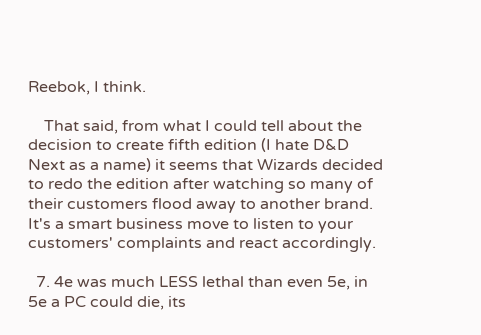Reebok, I think.

    That said, from what I could tell about the decision to create fifth edition (I hate D&D Next as a name) it seems that Wizards decided to redo the edition after watching so many of their customers flood away to another brand. It's a smart business move to listen to your customers' complaints and react accordingly.

  7. 4e was much LESS lethal than even 5e, in 5e a PC could die, its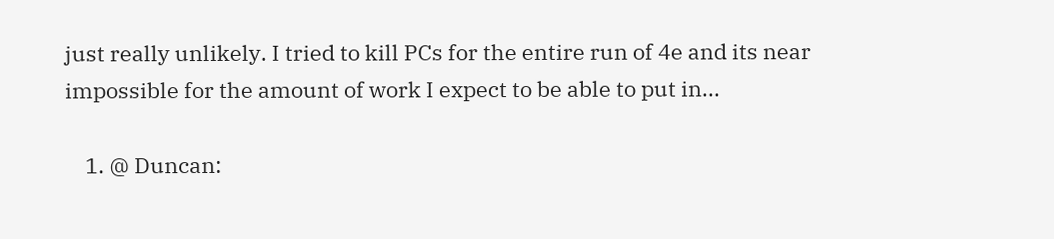just really unlikely. I tried to kill PCs for the entire run of 4e and its near impossible for the amount of work I expect to be able to put in...

    1. @ Duncan: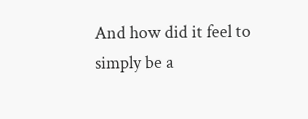And how did it feel to simply be a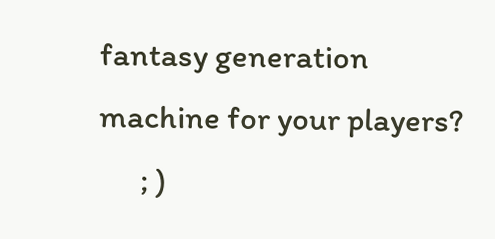fantasy generation machine for your players?
      ; )